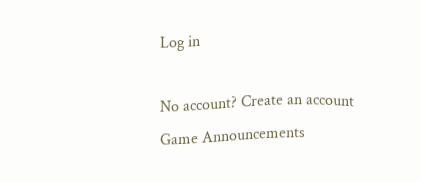Log in

No account? Create an account
Game Announcements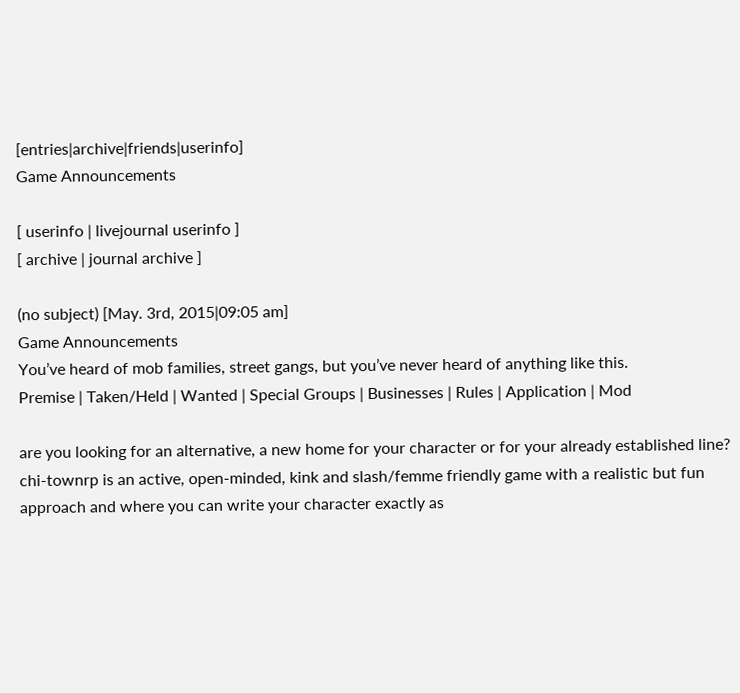[entries|archive|friends|userinfo]
Game Announcements

[ userinfo | livejournal userinfo ]
[ archive | journal archive ]

(no subject) [May. 3rd, 2015|09:05 am]
Game Announcements
You’ve heard of mob families, street gangs, but you’ve never heard of anything like this.
Premise | Taken/Held | Wanted | Special Groups | Businesses | Rules | Application | Mod

are you looking for an alternative, a new home for your character or for your already established line? chi-townrp is an active, open-minded, kink and slash/femme friendly game with a realistic but fun approach and where you can write your character exactly as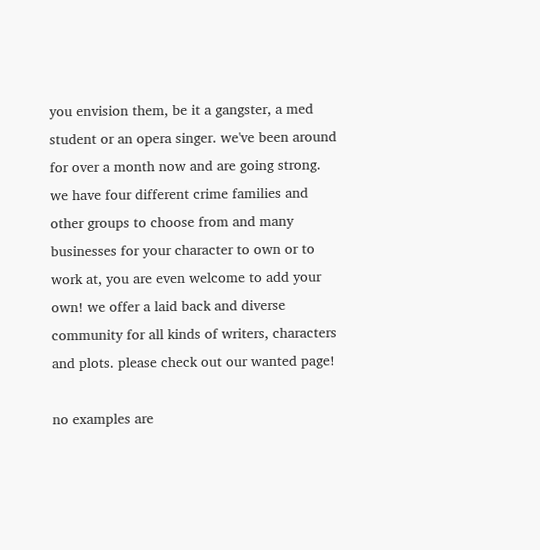you envision them, be it a gangster, a med student or an opera singer. we've been around for over a month now and are going strong. we have four different crime families and other groups to choose from and many businesses for your character to own or to work at, you are even welcome to add your own! we offer a laid back and diverse community for all kinds of writers, characters and plots. please check out our wanted page!

no examples are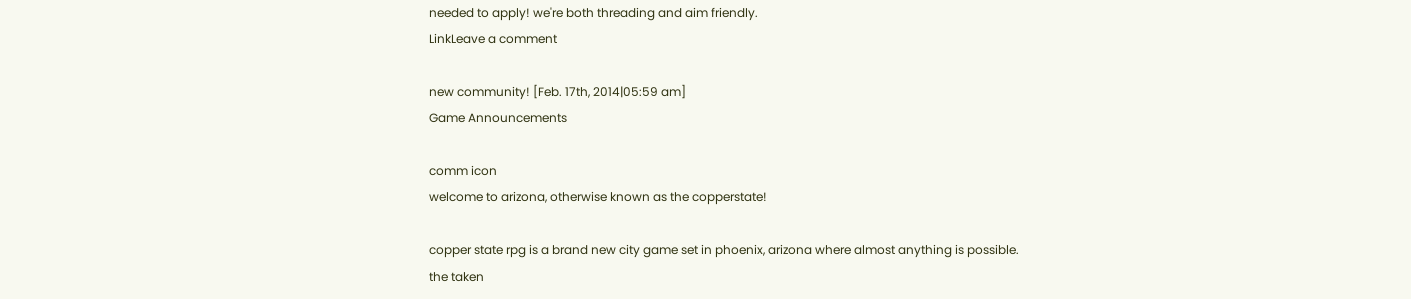needed to apply! we're both threading and aim friendly.
LinkLeave a comment

new community! [Feb. 17th, 2014|05:59 am]
Game Announcements

comm icon
welcome to arizona, otherwise known as the copperstate!

copper state rpg is a brand new city game set in phoenix, arizona where almost anything is possible.
the taken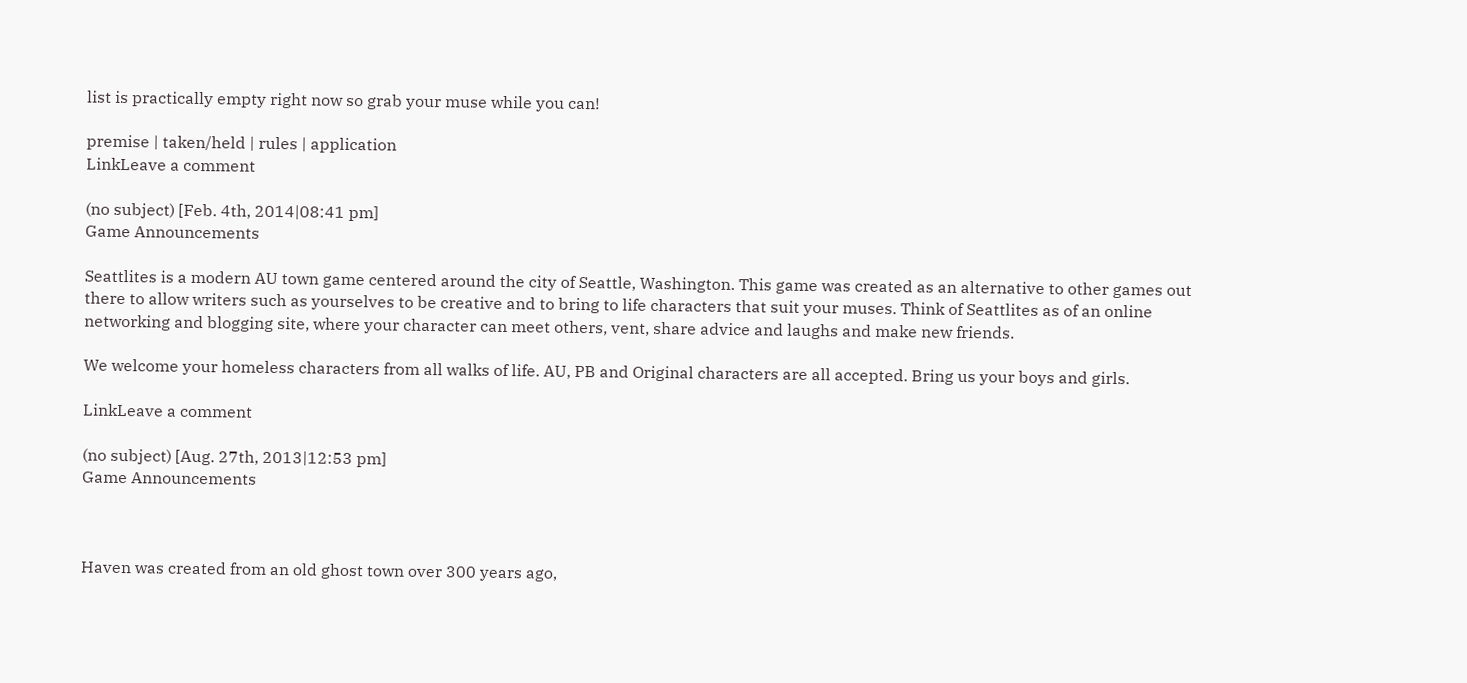list is practically empty right now so grab your muse while you can!

premise | taken/held | rules | application
LinkLeave a comment

(no subject) [Feb. 4th, 2014|08:41 pm]
Game Announcements

Seattlites is a modern AU town game centered around the city of Seattle, Washington. This game was created as an alternative to other games out there to allow writers such as yourselves to be creative and to bring to life characters that suit your muses. Think of Seattlites as of an online networking and blogging site, where your character can meet others, vent, share advice and laughs and make new friends.

We welcome your homeless characters from all walks of life. AU, PB and Original characters are all accepted. Bring us your boys and girls.

LinkLeave a comment

(no subject) [Aug. 27th, 2013|12:53 pm]
Game Announcements



Haven was created from an old ghost town over 300 years ago,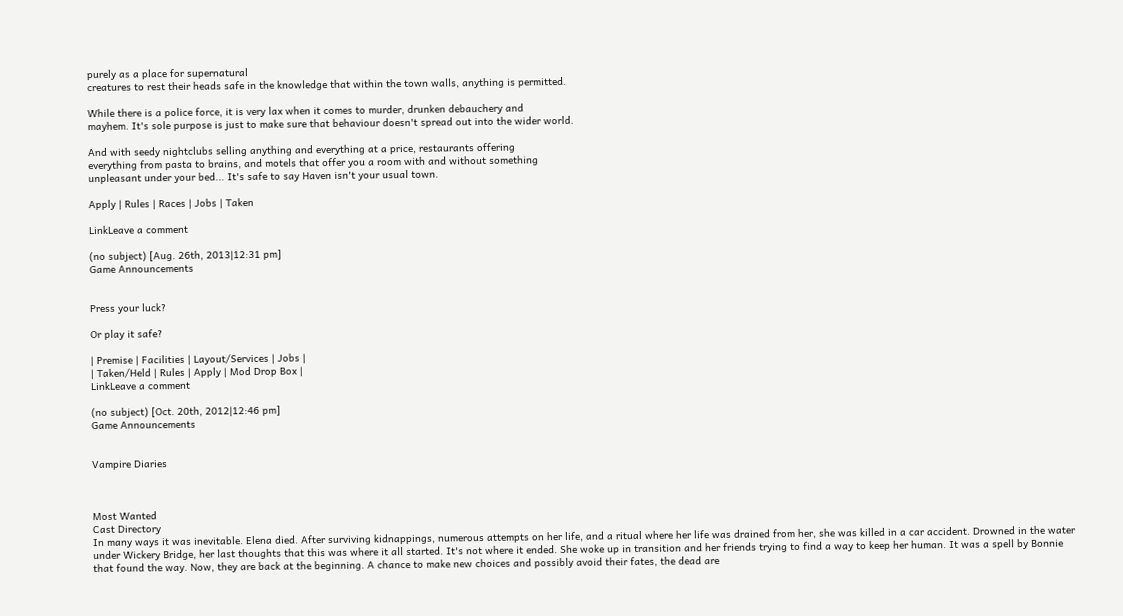purely as a place for supernatural
creatures to rest their heads safe in the knowledge that within the town walls, anything is permitted.

While there is a police force, it is very lax when it comes to murder, drunken debauchery and
mayhem. It's sole purpose is just to make sure that behaviour doesn't spread out into the wider world.

And with seedy nightclubs selling anything and everything at a price, restaurants offering
everything from pasta to brains, and motels that offer you a room with and without something
unpleasant under your bed... It's safe to say Haven isn't your usual town.

Apply | Rules | Races | Jobs | Taken

LinkLeave a comment

(no subject) [Aug. 26th, 2013|12:31 pm]
Game Announcements


Press your luck?

Or play it safe?

| Premise | Facilities | Layout/Services | Jobs |
| Taken/Held | Rules | Apply | Mod Drop Box |
LinkLeave a comment

(no subject) [Oct. 20th, 2012|12:46 pm]
Game Announcements


Vampire Diaries



Most Wanted
Cast Directory
In many ways it was inevitable. Elena died. After surviving kidnappings, numerous attempts on her life, and a ritual where her life was drained from her, she was killed in a car accident. Drowned in the water under Wickery Bridge, her last thoughts that this was where it all started. It's not where it ended. She woke up in transition and her friends trying to find a way to keep her human. It was a spell by Bonnie that found the way. Now, they are back at the beginning. A chance to make new choices and possibly avoid their fates, the dead are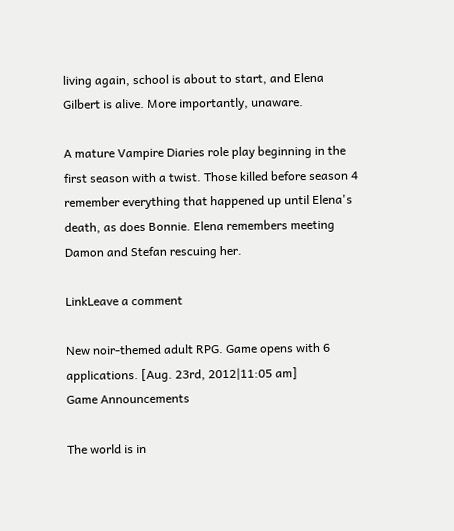living again, school is about to start, and Elena Gilbert is alive. More importantly, unaware.

A mature Vampire Diaries role play beginning in the first season with a twist. Those killed before season 4 remember everything that happened up until Elena's death, as does Bonnie. Elena remembers meeting Damon and Stefan rescuing her.

LinkLeave a comment

New noir-themed adult RPG. Game opens with 6 applications. [Aug. 23rd, 2012|11:05 am]
Game Announcements

The world is in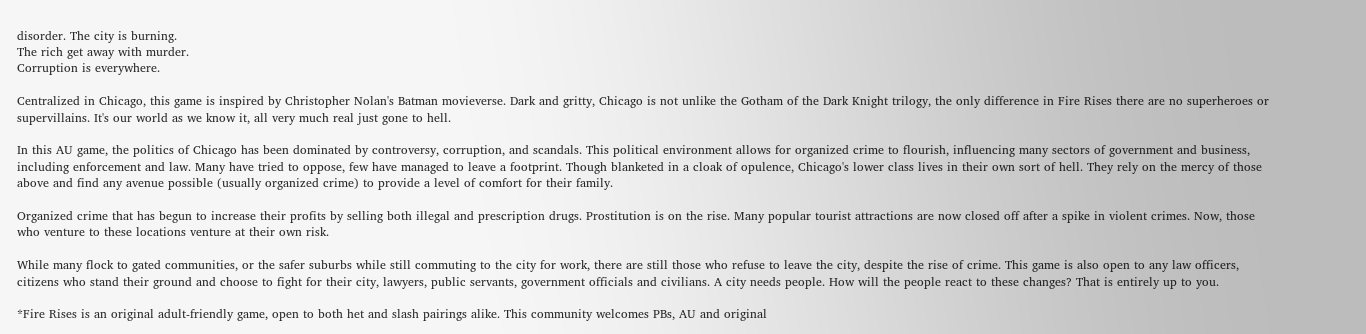disorder. The city is burning.
The rich get away with murder.
Corruption is everywhere.

Centralized in Chicago, this game is inspired by Christopher Nolan's Batman movieverse. Dark and gritty, Chicago is not unlike the Gotham of the Dark Knight trilogy, the only difference in Fire Rises there are no superheroes or supervillains. It's our world as we know it, all very much real just gone to hell.

In this AU game, the politics of Chicago has been dominated by controversy, corruption, and scandals. This political environment allows for organized crime to flourish, influencing many sectors of government and business, including enforcement and law. Many have tried to oppose, few have managed to leave a footprint. Though blanketed in a cloak of opulence, Chicago's lower class lives in their own sort of hell. They rely on the mercy of those above and find any avenue possible (usually organized crime) to provide a level of comfort for their family.

Organized crime that has begun to increase their profits by selling both illegal and prescription drugs. Prostitution is on the rise. Many popular tourist attractions are now closed off after a spike in violent crimes. Now, those who venture to these locations venture at their own risk.

While many flock to gated communities, or the safer suburbs while still commuting to the city for work, there are still those who refuse to leave the city, despite the rise of crime. This game is also open to any law officers, citizens who stand their ground and choose to fight for their city, lawyers, public servants, government officials and civilians. A city needs people. How will the people react to these changes? That is entirely up to you.

*Fire Rises is an original adult-friendly game, open to both het and slash pairings alike. This community welcomes PBs, AU and original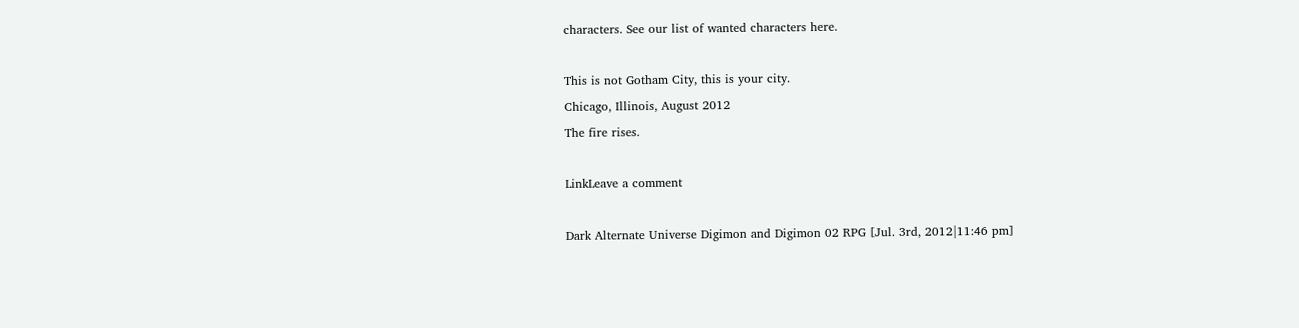characters. See our list of wanted characters here.

This is not Gotham City, this is your city.
Chicago, Illinois, August 2012
The fire rises.

LinkLeave a comment

Dark Alternate Universe Digimon and Digimon 02 RPG [Jul. 3rd, 2012|11:46 pm]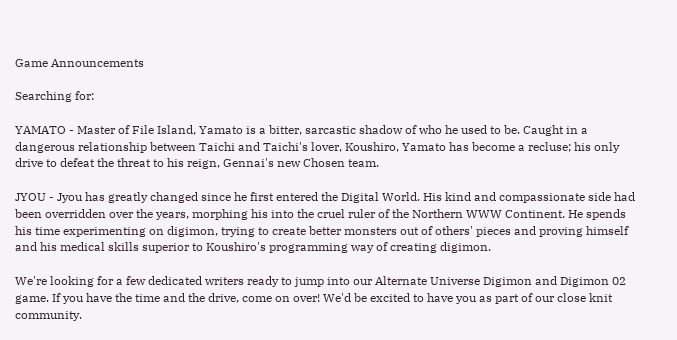Game Announcements

Searching for:

YAMATO - Master of File Island, Yamato is a bitter, sarcastic shadow of who he used to be. Caught in a dangerous relationship between Taichi and Taichi's lover, Koushiro, Yamato has become a recluse; his only drive to defeat the threat to his reign, Gennai's new Chosen team.

JYOU - Jyou has greatly changed since he first entered the Digital World. His kind and compassionate side had been overridden over the years, morphing his into the cruel ruler of the Northern WWW Continent. He spends his time experimenting on digimon, trying to create better monsters out of others' pieces and proving himself and his medical skills superior to Koushiro's programming way of creating digimon.

We're looking for a few dedicated writers ready to jump into our Alternate Universe Digimon and Digimon 02 game. If you have the time and the drive, come on over! We'd be excited to have you as part of our close knit community.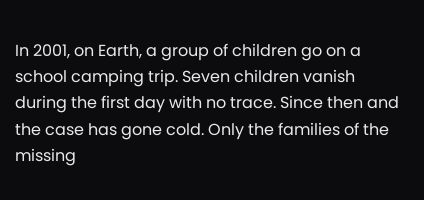In 2001, on Earth, a group of children go on a school camping trip. Seven children vanish during the first day with no trace. Since then and the case has gone cold. Only the families of the missing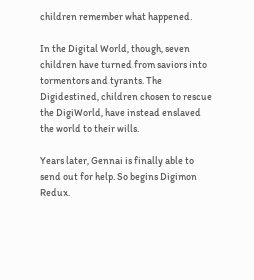children remember what happened.

In the Digital World, though, seven children have turned from saviors into tormentors and tyrants. The Digidestined, children chosen to rescue the DigiWorld, have instead enslaved the world to their wills.

Years later, Gennai is finally able to send out for help. So begins Digimon Redux.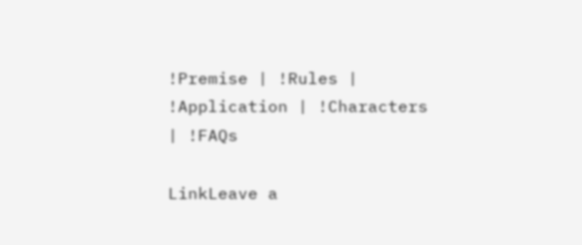!Premise | !Rules | !Application | !Characters | !FAQs

LinkLeave a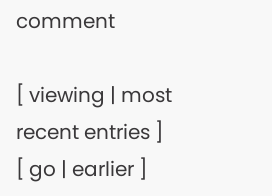comment

[ viewing | most recent entries ]
[ go | earlier ]